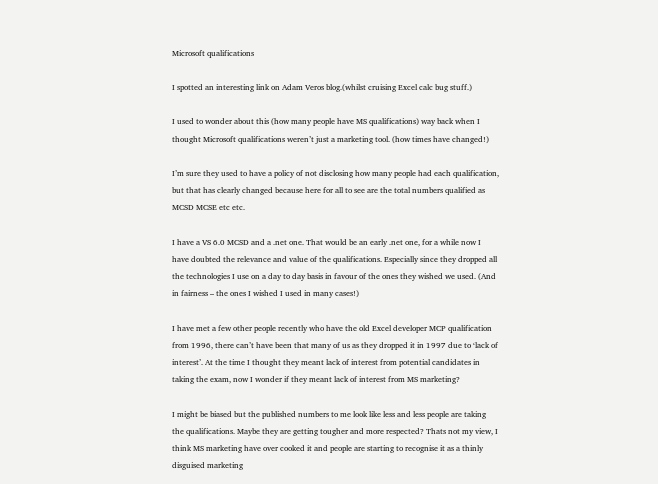Microsoft qualifications

I spotted an interesting link on Adam Veros blog.(whilst cruising Excel calc bug stuff.)

I used to wonder about this (how many people have MS qualifications) way back when I thought Microsoft qualifications weren’t just a marketing tool. (how times have changed!)

I’m sure they used to have a policy of not disclosing how many people had each qualification, but that has clearly changed because here for all to see are the total numbers qualified as MCSD MCSE etc etc.

I have a VS 6.0 MCSD and a .net one. That would be an early .net one, for a while now I have doubted the relevance and value of the qualifications. Especially since they dropped all the technologies I use on a day to day basis in favour of the ones they wished we used. (And in fairness – the ones I wished I used in many cases!)

I have met a few other people recently who have the old Excel developer MCP qualification from 1996, there can’t have been that many of us as they dropped it in 1997 due to ‘lack of interest’. At the time I thought they meant lack of interest from potential candidates in taking the exam, now I wonder if they meant lack of interest from MS marketing?

I might be biased but the published numbers to me look like less and less people are taking the qualifications. Maybe they are getting tougher and more respected? Thats not my view, I think MS marketing have over cooked it and people are starting to recognise it as a thinly disguised marketing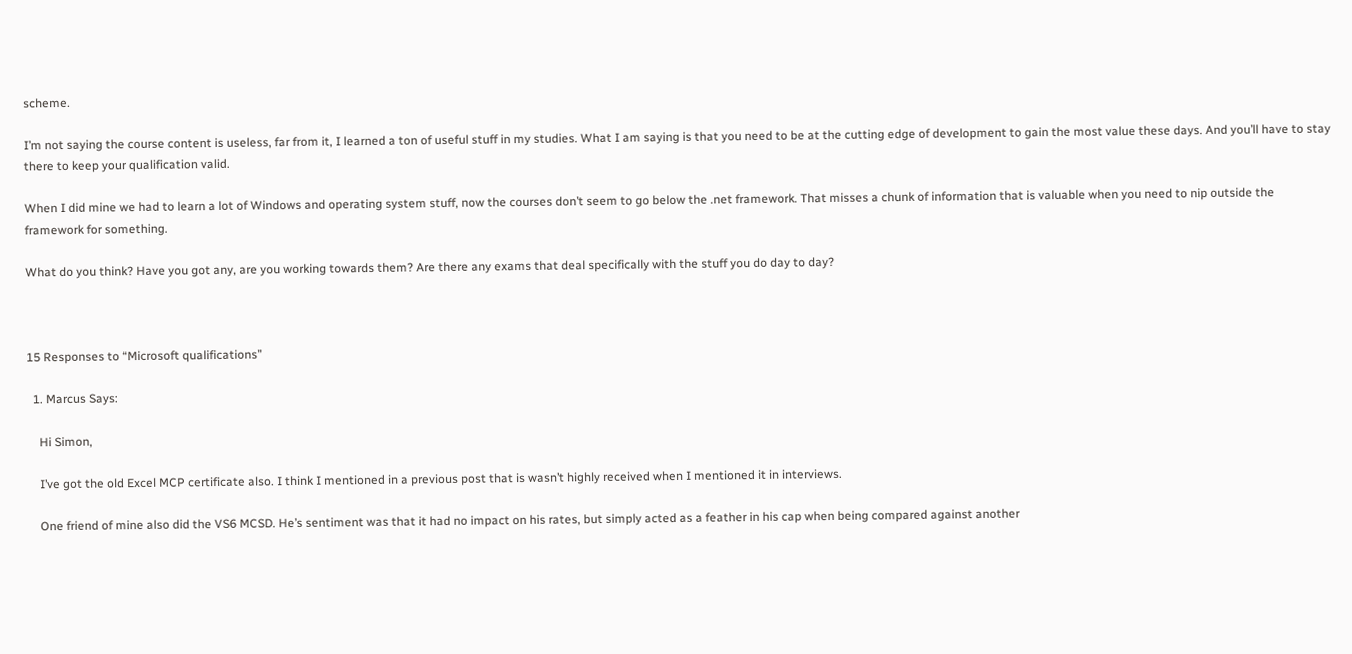scheme.

I’m not saying the course content is useless, far from it, I learned a ton of useful stuff in my studies. What I am saying is that you need to be at the cutting edge of development to gain the most value these days. And you’ll have to stay there to keep your qualification valid.

When I did mine we had to learn a lot of Windows and operating system stuff, now the courses don’t seem to go below the .net framework. That misses a chunk of information that is valuable when you need to nip outside the framework for something.

What do you think? Have you got any, are you working towards them? Are there any exams that deal specifically with the stuff you do day to day?



15 Responses to “Microsoft qualifications”

  1. Marcus Says:

    Hi Simon,

    I’ve got the old Excel MCP certificate also. I think I mentioned in a previous post that is wasn’t highly received when I mentioned it in interviews.

    One friend of mine also did the VS6 MCSD. He’s sentiment was that it had no impact on his rates, but simply acted as a feather in his cap when being compared against another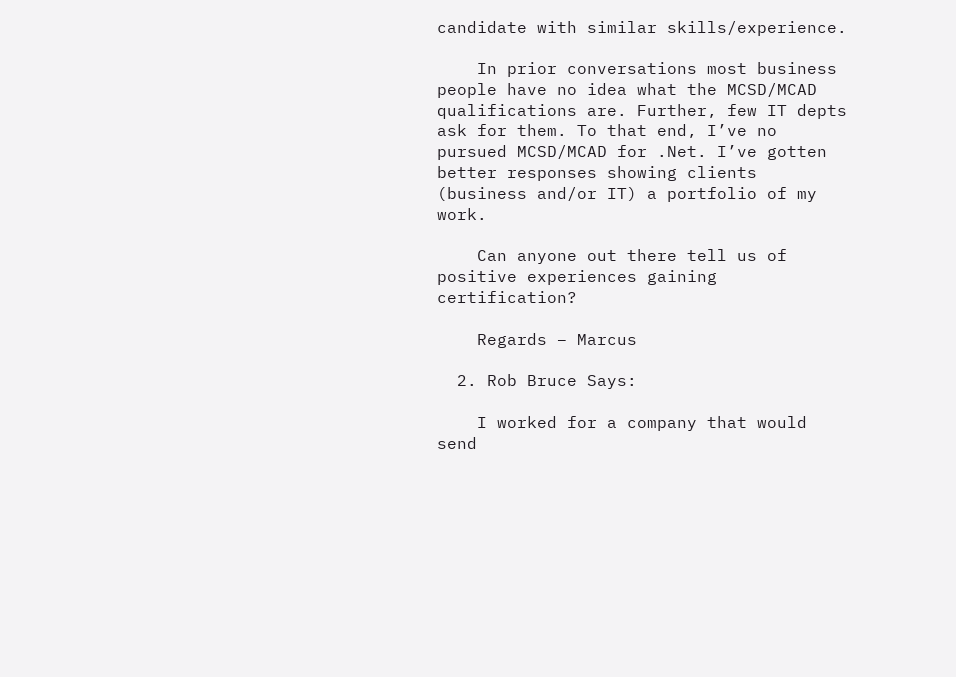candidate with similar skills/experience.

    In prior conversations most business people have no idea what the MCSD/MCAD qualifications are. Further, few IT depts ask for them. To that end, I’ve no pursued MCSD/MCAD for .Net. I’ve gotten better responses showing clients (business and/or IT) a portfolio of my work.

    Can anyone out there tell us of positive experiences gaining certification?

    Regards – Marcus

  2. Rob Bruce Says:

    I worked for a company that would send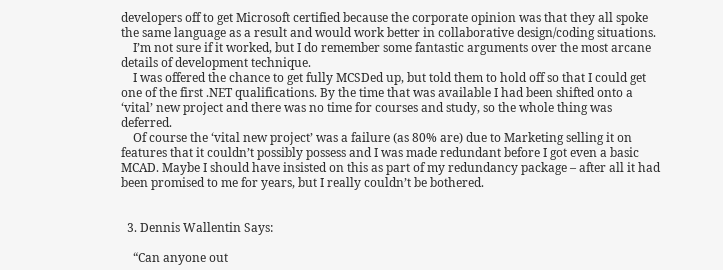developers off to get Microsoft certified because the corporate opinion was that they all spoke the same language as a result and would work better in collaborative design/coding situations.
    I’m not sure if it worked, but I do remember some fantastic arguments over the most arcane details of development technique.
    I was offered the chance to get fully MCSDed up, but told them to hold off so that I could get one of the first .NET qualifications. By the time that was available I had been shifted onto a ‘vital’ new project and there was no time for courses and study, so the whole thing was deferred.
    Of course the ‘vital new project’ was a failure (as 80% are) due to Marketing selling it on features that it couldn’t possibly possess and I was made redundant before I got even a basic MCAD. Maybe I should have insisted on this as part of my redundancy package – after all it had been promised to me for years, but I really couldn’t be bothered.


  3. Dennis Wallentin Says:

    “Can anyone out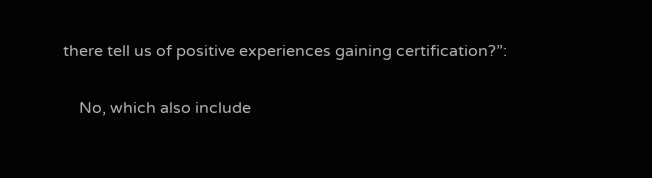there tell us of positive experiences gaining certification?”:

    No, which also include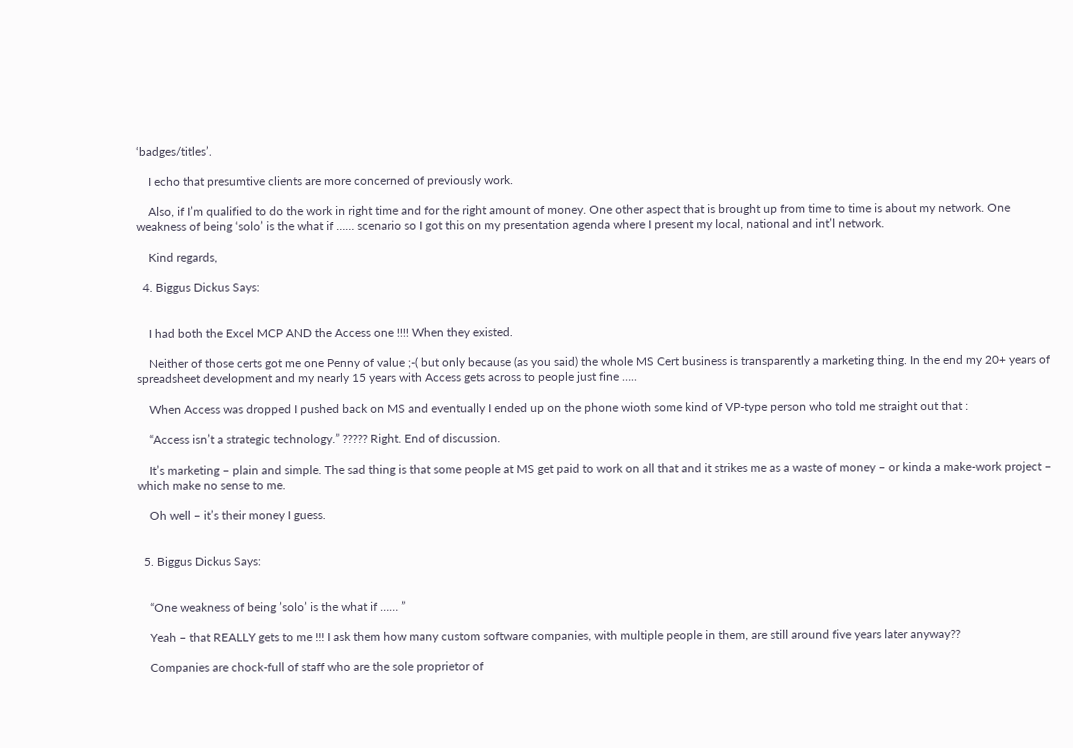‘badges/titles’.

    I echo that presumtive clients are more concerned of previously work.

    Also, if I’m qualified to do the work in right time and for the right amount of money. One other aspect that is brought up from time to time is about my network. One weakness of being ‘solo’ is the what if …… scenario so I got this on my presentation agenda where I present my local, national and int’l network.

    Kind regards,

  4. Biggus Dickus Says:


    I had both the Excel MCP AND the Access one !!!! When they existed.

    Neither of those certs got me one Penny of value ;-( but only because (as you said) the whole MS Cert business is transparently a marketing thing. In the end my 20+ years of spreadsheet development and my nearly 15 years with Access gets across to people just fine …..

    When Access was dropped I pushed back on MS and eventually I ended up on the phone wioth some kind of VP-type person who told me straight out that :

    “Access isn’t a strategic technology.” ????? Right. End of discussion.

    It’s marketing – plain and simple. The sad thing is that some people at MS get paid to work on all that and it strikes me as a waste of money – or kinda a make-work project – which make no sense to me.

    Oh well – it’s their money I guess.


  5. Biggus Dickus Says:


    “One weakness of being ’solo’ is the what if …… ”

    Yeah – that REALLY gets to me !!! I ask them how many custom software companies, with multiple people in them, are still around five years later anyway??

    Companies are chock-full of staff who are the sole proprietor of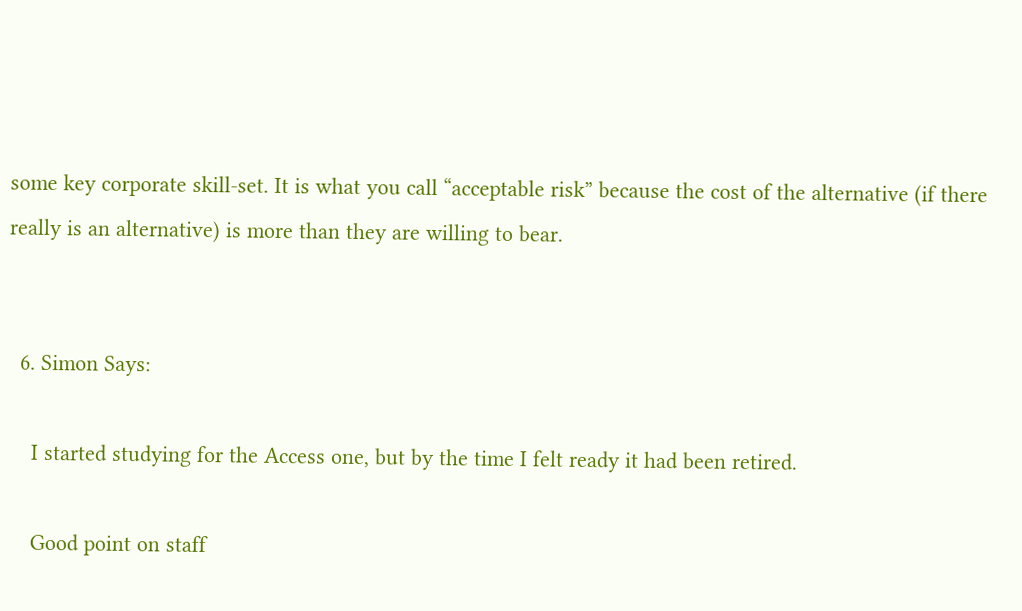some key corporate skill-set. It is what you call “acceptable risk” because the cost of the alternative (if there really is an alternative) is more than they are willing to bear.


  6. Simon Says:

    I started studying for the Access one, but by the time I felt ready it had been retired.

    Good point on staff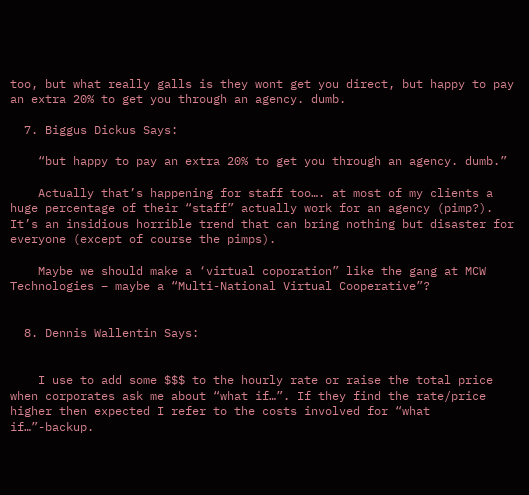too, but what really galls is they wont get you direct, but happy to pay an extra 20% to get you through an agency. dumb.

  7. Biggus Dickus Says:

    “but happy to pay an extra 20% to get you through an agency. dumb.”

    Actually that’s happening for staff too…. at most of my clients a huge percentage of their “staff” actually work for an agency (pimp?). It’s an insidious horrible trend that can bring nothing but disaster for everyone (except of course the pimps).

    Maybe we should make a ‘virtual coporation” like the gang at MCW Technologies – maybe a “Multi-National Virtual Cooperative”?


  8. Dennis Wallentin Says:


    I use to add some $$$ to the hourly rate or raise the total price when corporates ask me about “what if…”. If they find the rate/price higher then expected I refer to the costs involved for “what if…”-backup.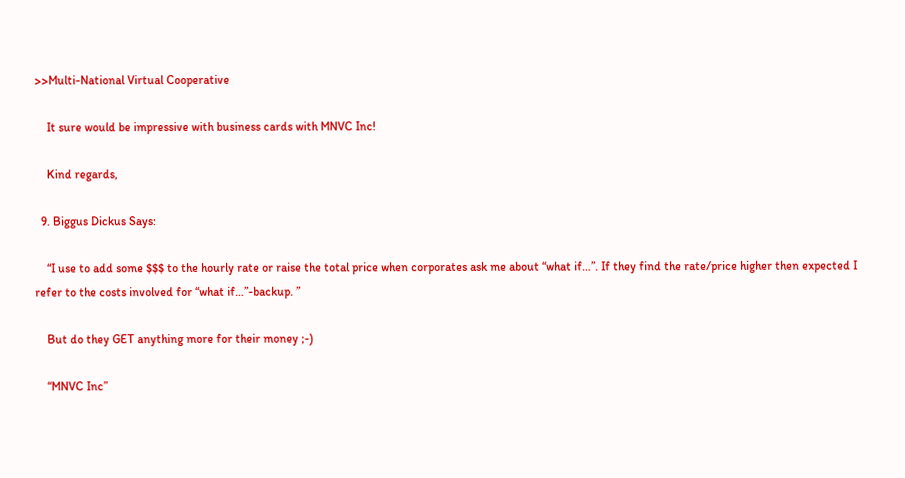>>Multi-National Virtual Cooperative

    It sure would be impressive with business cards with MNVC Inc!

    Kind regards,

  9. Biggus Dickus Says:

    “I use to add some $$$ to the hourly rate or raise the total price when corporates ask me about “what if…”. If they find the rate/price higher then expected I refer to the costs involved for “what if…”-backup. ”

    But do they GET anything more for their money ;-)

    “MNVC Inc”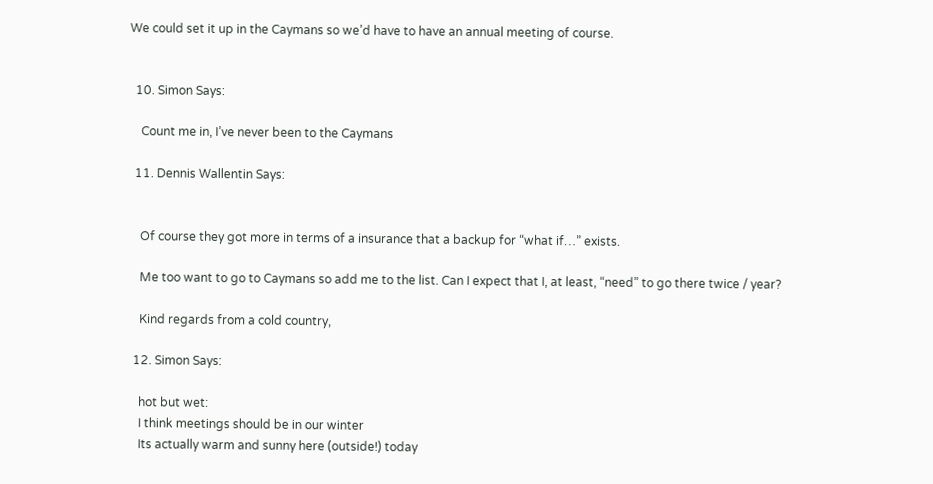We could set it up in the Caymans so we’d have to have an annual meeting of course.


  10. Simon Says:

    Count me in, I’ve never been to the Caymans

  11. Dennis Wallentin Says:


    Of course they got more in terms of a insurance that a backup for “what if…” exists.

    Me too want to go to Caymans so add me to the list. Can I expect that I, at least, “need” to go there twice / year?

    Kind regards from a cold country,

  12. Simon Says:

    hot but wet:
    I think meetings should be in our winter
    Its actually warm and sunny here (outside!) today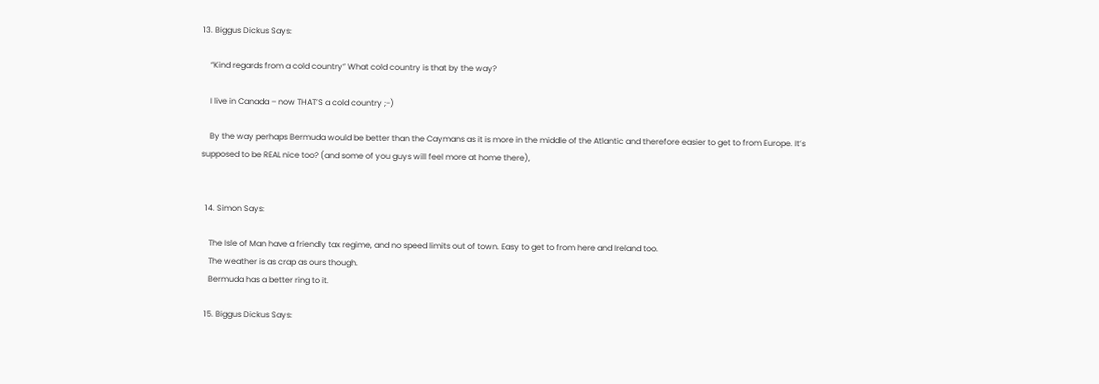13. Biggus Dickus Says:

    “Kind regards from a cold country” What cold country is that by the way?

    I live in Canada – now THAT’S a cold country ;-)

    By the way perhaps Bermuda would be better than the Caymans as it is more in the middle of the Atlantic and therefore easier to get to from Europe. It’s supposed to be REAL nice too? (and some of you guys will feel more at home there),


  14. Simon Says:

    The Isle of Man have a friendly tax regime, and no speed limits out of town. Easy to get to from here and Ireland too.
    The weather is as crap as ours though.
    Bermuda has a better ring to it.

  15. Biggus Dickus Says: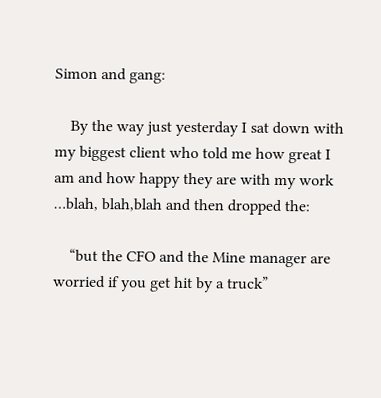Simon and gang:

    By the way just yesterday I sat down with my biggest client who told me how great I am and how happy they are with my work …blah, blah,blah and then dropped the:

    “but the CFO and the Mine manager are worried if you get hit by a truck”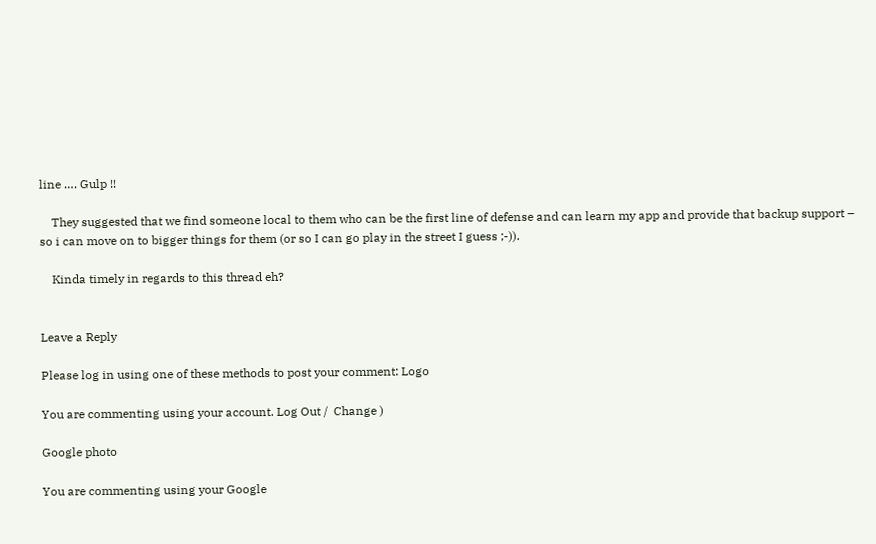line …. Gulp !!

    They suggested that we find someone local to them who can be the first line of defense and can learn my app and provide that backup support – so i can move on to bigger things for them (or so I can go play in the street I guess ;-)).

    Kinda timely in regards to this thread eh?


Leave a Reply

Please log in using one of these methods to post your comment: Logo

You are commenting using your account. Log Out /  Change )

Google photo

You are commenting using your Google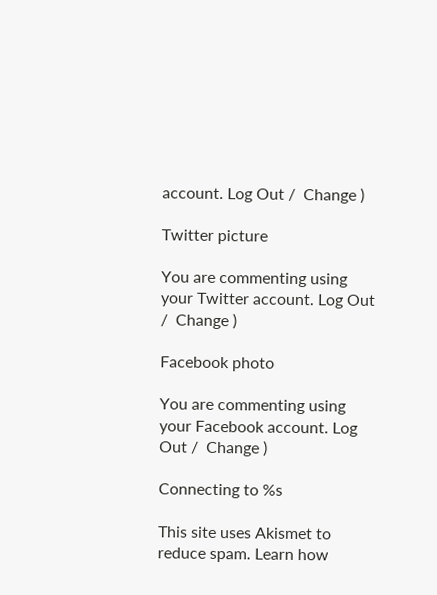account. Log Out /  Change )

Twitter picture

You are commenting using your Twitter account. Log Out /  Change )

Facebook photo

You are commenting using your Facebook account. Log Out /  Change )

Connecting to %s

This site uses Akismet to reduce spam. Learn how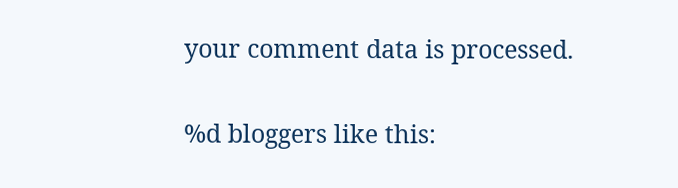your comment data is processed.

%d bloggers like this: